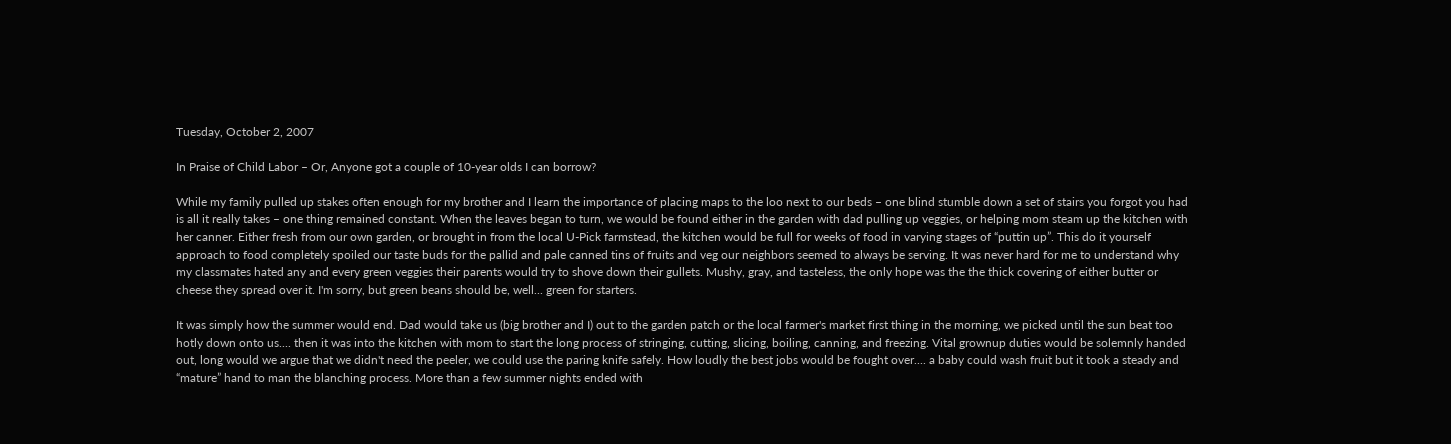Tuesday, October 2, 2007

In Praise of Child Labor – Or, Anyone got a couple of 10-year olds I can borrow?

While my family pulled up stakes often enough for my brother and I learn the importance of placing maps to the loo next to our beds – one blind stumble down a set of stairs you forgot you had is all it really takes – one thing remained constant. When the leaves began to turn, we would be found either in the garden with dad pulling up veggies, or helping mom steam up the kitchen with her canner. Either fresh from our own garden, or brought in from the local U-Pick farmstead, the kitchen would be full for weeks of food in varying stages of “puttin up”. This do it yourself approach to food completely spoiled our taste buds for the pallid and pale canned tins of fruits and veg our neighbors seemed to always be serving. It was never hard for me to understand why my classmates hated any and every green veggies their parents would try to shove down their gullets. Mushy, gray, and tasteless, the only hope was the the thick covering of either butter or cheese they spread over it. I'm sorry, but green beans should be, well... green for starters.

It was simply how the summer would end. Dad would take us (big brother and I) out to the garden patch or the local farmer's market first thing in the morning, we picked until the sun beat too hotly down onto us.... then it was into the kitchen with mom to start the long process of stringing, cutting, slicing, boiling, canning, and freezing. Vital grownup duties would be solemnly handed out, long would we argue that we didn't need the peeler, we could use the paring knife safely. How loudly the best jobs would be fought over.... a baby could wash fruit but it took a steady and “mature” hand to man the blanching process. More than a few summer nights ended with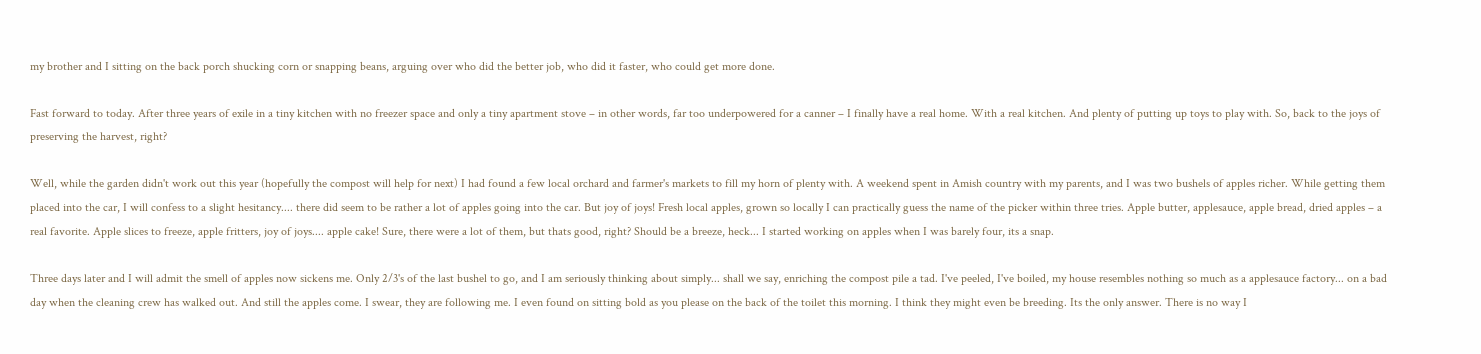my brother and I sitting on the back porch shucking corn or snapping beans, arguing over who did the better job, who did it faster, who could get more done.

Fast forward to today. After three years of exile in a tiny kitchen with no freezer space and only a tiny apartment stove – in other words, far too underpowered for a canner – I finally have a real home. With a real kitchen. And plenty of putting up toys to play with. So, back to the joys of preserving the harvest, right?

Well, while the garden didn't work out this year (hopefully the compost will help for next) I had found a few local orchard and farmer's markets to fill my horn of plenty with. A weekend spent in Amish country with my parents, and I was two bushels of apples richer. While getting them placed into the car, I will confess to a slight hesitancy.... there did seem to be rather a lot of apples going into the car. But joy of joys! Fresh local apples, grown so locally I can practically guess the name of the picker within three tries. Apple butter, applesauce, apple bread, dried apples – a real favorite. Apple slices to freeze, apple fritters, joy of joys.... apple cake! Sure, there were a lot of them, but thats good, right? Should be a breeze, heck... I started working on apples when I was barely four, its a snap.

Three days later and I will admit the smell of apples now sickens me. Only 2/3's of the last bushel to go, and I am seriously thinking about simply... shall we say, enriching the compost pile a tad. I've peeled, I've boiled, my house resembles nothing so much as a applesauce factory... on a bad day when the cleaning crew has walked out. And still the apples come. I swear, they are following me. I even found on sitting bold as you please on the back of the toilet this morning. I think they might even be breeding. Its the only answer. There is no way I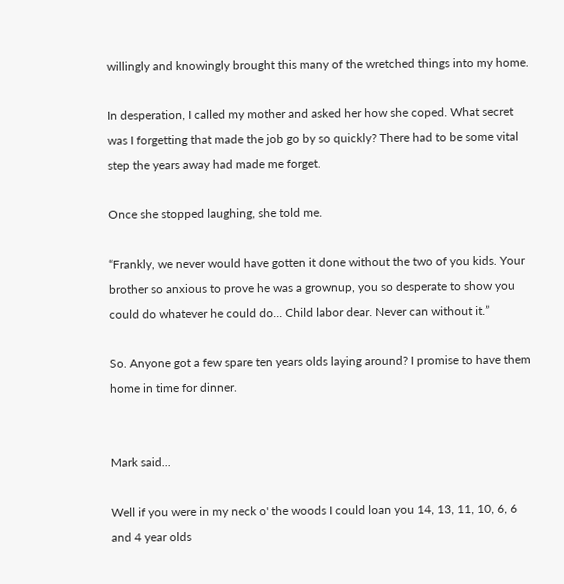willingly and knowingly brought this many of the wretched things into my home.

In desperation, I called my mother and asked her how she coped. What secret was I forgetting that made the job go by so quickly? There had to be some vital step the years away had made me forget.

Once she stopped laughing, she told me.

“Frankly, we never would have gotten it done without the two of you kids. Your brother so anxious to prove he was a grownup, you so desperate to show you could do whatever he could do... Child labor dear. Never can without it.”

So. Anyone got a few spare ten years olds laying around? I promise to have them home in time for dinner.


Mark said...

Well if you were in my neck o' the woods I could loan you 14, 13, 11, 10, 6, 6 and 4 year olds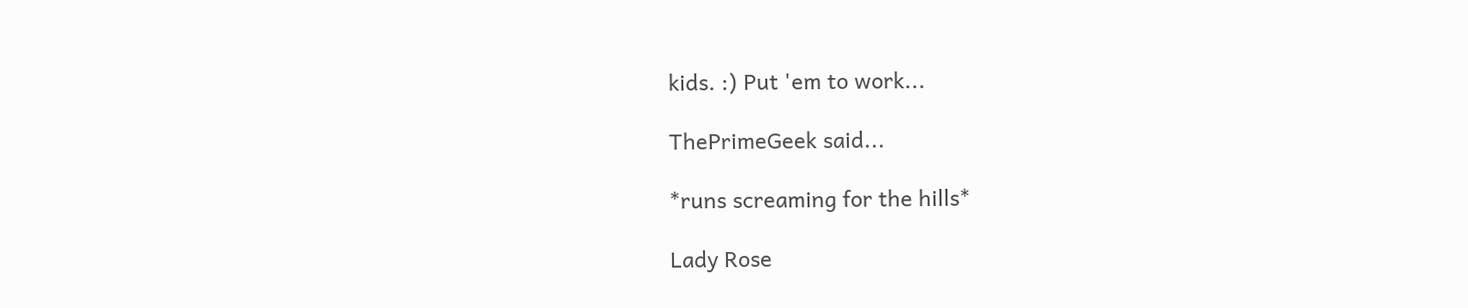kids. :) Put 'em to work...

ThePrimeGeek said...

*runs screaming for the hills*

Lady Rose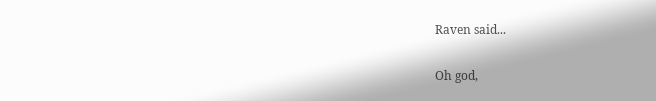Raven said...

Oh god,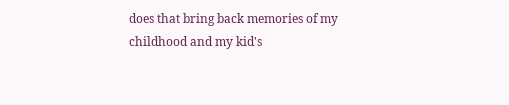does that bring back memories of my childhood and my kid's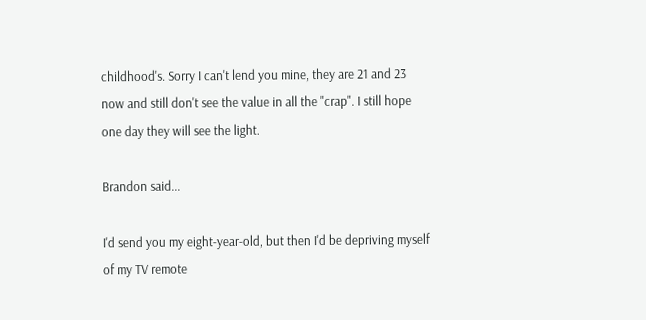childhood's. Sorry I can't lend you mine, they are 21 and 23 now and still don't see the value in all the "crap". I still hope one day they will see the light.

Brandon said...

I'd send you my eight-year-old, but then I'd be depriving myself of my TV remote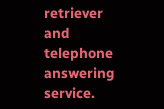retriever and telephone answering service.